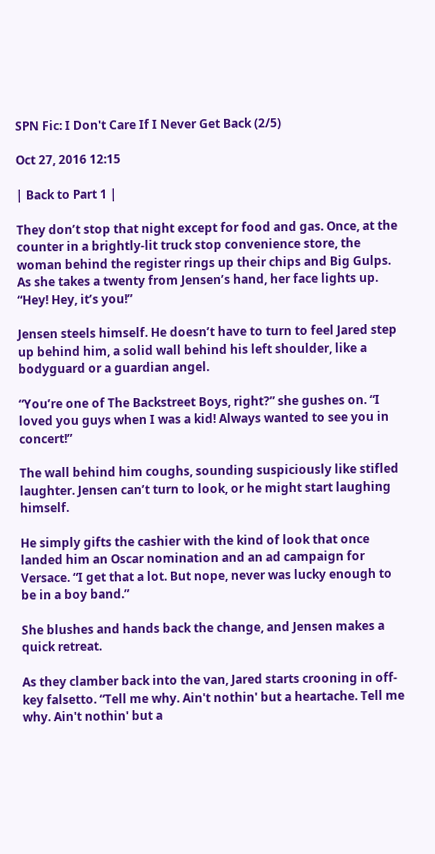SPN Fic: I Don't Care If I Never Get Back (2/5)

Oct 27, 2016 12:15

| Back to Part 1 |

They don’t stop that night except for food and gas. Once, at the counter in a brightly-lit truck stop convenience store, the woman behind the register rings up their chips and Big Gulps. As she takes a twenty from Jensen’s hand, her face lights up. “Hey! Hey, it’s you!”

Jensen steels himself. He doesn’t have to turn to feel Jared step up behind him, a solid wall behind his left shoulder, like a bodyguard or a guardian angel.

“You’re one of The Backstreet Boys, right?” she gushes on. “I loved you guys when I was a kid! Always wanted to see you in concert!”

The wall behind him coughs, sounding suspiciously like stifled laughter. Jensen can’t turn to look, or he might start laughing himself.

He simply gifts the cashier with the kind of look that once landed him an Oscar nomination and an ad campaign for Versace. “I get that a lot. But nope, never was lucky enough to be in a boy band.”

She blushes and hands back the change, and Jensen makes a quick retreat.

As they clamber back into the van, Jared starts crooning in off-key falsetto. “Tell me why. Ain't nothin' but a heartache. Tell me why. Ain't nothin' but a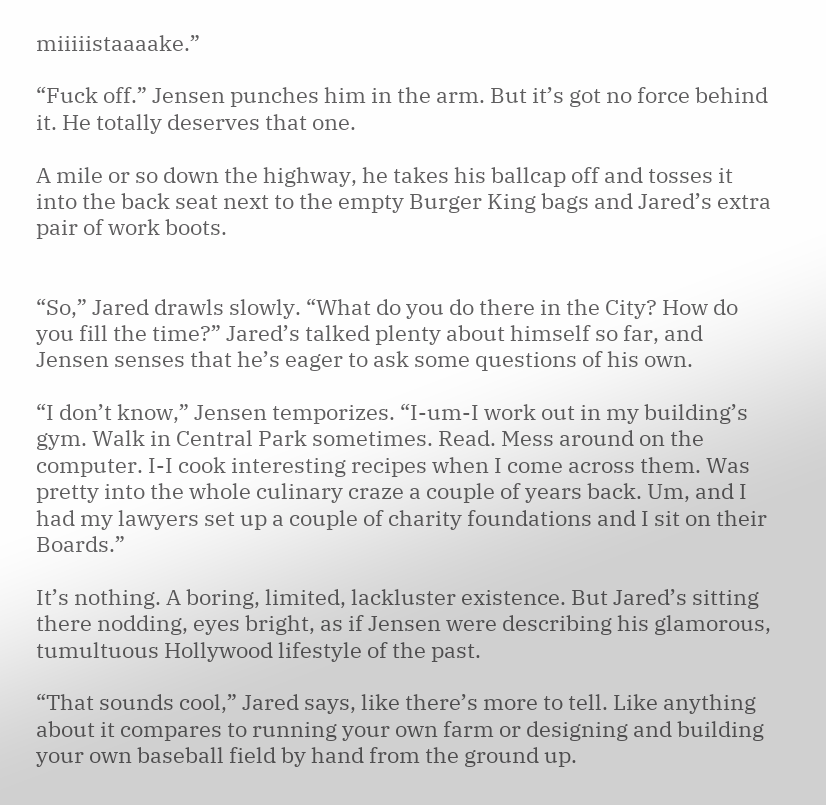miiiiistaaaake.”

“Fuck off.” Jensen punches him in the arm. But it’s got no force behind it. He totally deserves that one.

A mile or so down the highway, he takes his ballcap off and tosses it into the back seat next to the empty Burger King bags and Jared’s extra pair of work boots.


“So,” Jared drawls slowly. “What do you do there in the City? How do you fill the time?” Jared’s talked plenty about himself so far, and Jensen senses that he’s eager to ask some questions of his own.

“I don’t know,” Jensen temporizes. “I-um-I work out in my building’s gym. Walk in Central Park sometimes. Read. Mess around on the computer. I-I cook interesting recipes when I come across them. Was pretty into the whole culinary craze a couple of years back. Um, and I had my lawyers set up a couple of charity foundations and I sit on their Boards.”

It’s nothing. A boring, limited, lackluster existence. But Jared’s sitting there nodding, eyes bright, as if Jensen were describing his glamorous, tumultuous Hollywood lifestyle of the past.

“That sounds cool,” Jared says, like there’s more to tell. Like anything about it compares to running your own farm or designing and building your own baseball field by hand from the ground up.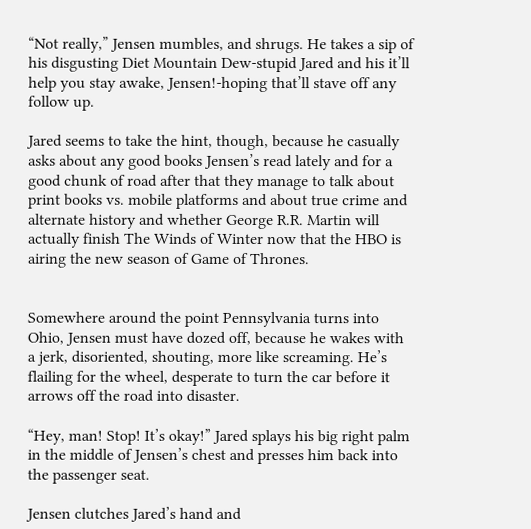“Not really,” Jensen mumbles, and shrugs. He takes a sip of his disgusting Diet Mountain Dew-stupid Jared and his it’ll help you stay awake, Jensen!-hoping that’ll stave off any follow up.

Jared seems to take the hint, though, because he casually asks about any good books Jensen’s read lately and for a good chunk of road after that they manage to talk about print books vs. mobile platforms and about true crime and alternate history and whether George R.R. Martin will actually finish The Winds of Winter now that the HBO is airing the new season of Game of Thrones.


Somewhere around the point Pennsylvania turns into Ohio, Jensen must have dozed off, because he wakes with a jerk, disoriented, shouting, more like screaming. He’s flailing for the wheel, desperate to turn the car before it arrows off the road into disaster.

“Hey, man! Stop! It’s okay!” Jared splays his big right palm in the middle of Jensen’s chest and presses him back into the passenger seat.

Jensen clutches Jared’s hand and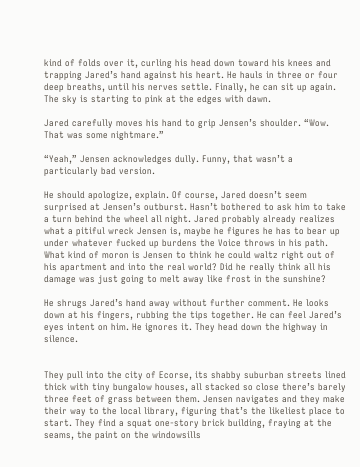kind of folds over it, curling his head down toward his knees and trapping Jared’s hand against his heart. He hauls in three or four deep breaths, until his nerves settle. Finally, he can sit up again. The sky is starting to pink at the edges with dawn.

Jared carefully moves his hand to grip Jensen’s shoulder. “Wow. That was some nightmare.”

“Yeah,” Jensen acknowledges dully. Funny, that wasn’t a particularly bad version.

He should apologize, explain. Of course, Jared doesn’t seem surprised at Jensen’s outburst. Hasn’t bothered to ask him to take a turn behind the wheel all night. Jared probably already realizes what a pitiful wreck Jensen is, maybe he figures he has to bear up under whatever fucked up burdens the Voice throws in his path. What kind of moron is Jensen to think he could waltz right out of his apartment and into the real world? Did he really think all his damage was just going to melt away like frost in the sunshine?

He shrugs Jared’s hand away without further comment. He looks down at his fingers, rubbing the tips together. He can feel Jared’s eyes intent on him. He ignores it. They head down the highway in silence.


They pull into the city of Ecorse, its shabby suburban streets lined thick with tiny bungalow houses, all stacked so close there’s barely three feet of grass between them. Jensen navigates and they make their way to the local library, figuring that’s the likeliest place to start. They find a squat one-story brick building, fraying at the seams, the paint on the windowsills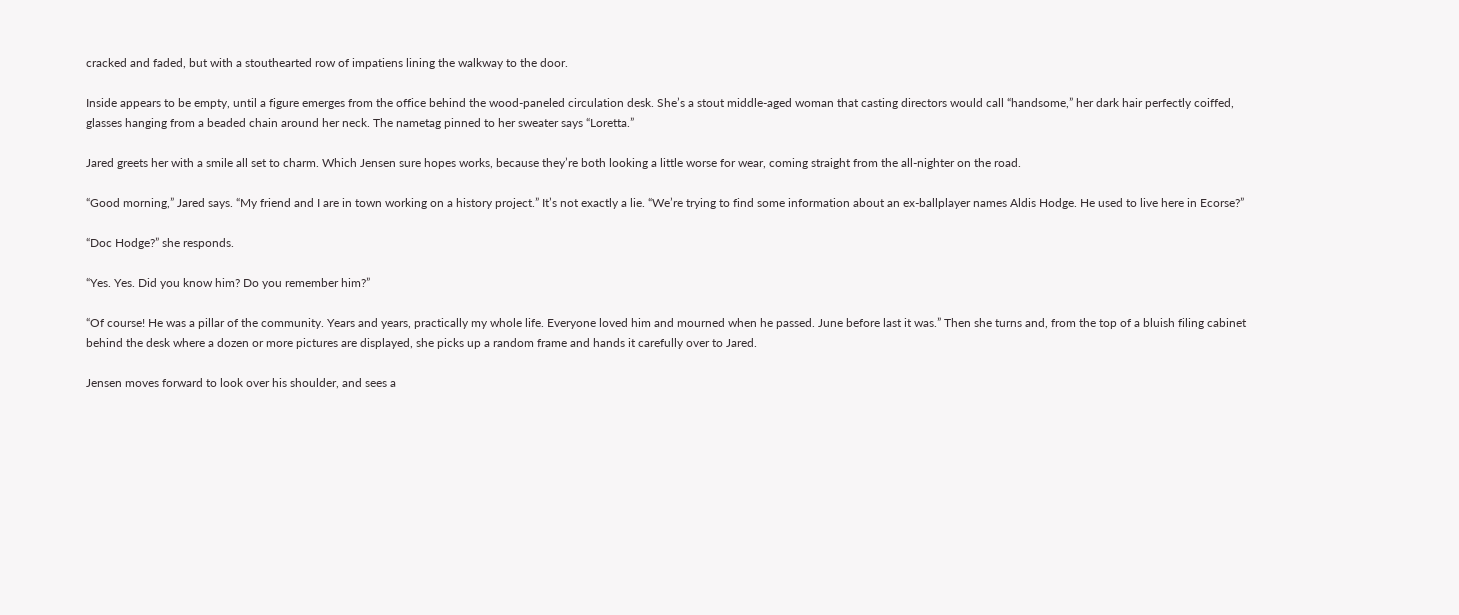cracked and faded, but with a stouthearted row of impatiens lining the walkway to the door.

Inside appears to be empty, until a figure emerges from the office behind the wood-paneled circulation desk. She’s a stout middle-aged woman that casting directors would call “handsome,” her dark hair perfectly coiffed, glasses hanging from a beaded chain around her neck. The nametag pinned to her sweater says “Loretta.”

Jared greets her with a smile all set to charm. Which Jensen sure hopes works, because they’re both looking a little worse for wear, coming straight from the all-nighter on the road.

“Good morning,” Jared says. “My friend and I are in town working on a history project.” It’s not exactly a lie. “We’re trying to find some information about an ex-ballplayer names Aldis Hodge. He used to live here in Ecorse?”

“Doc Hodge?” she responds.

“Yes. Yes. Did you know him? Do you remember him?”

“Of course! He was a pillar of the community. Years and years, practically my whole life. Everyone loved him and mourned when he passed. June before last it was.” Then she turns and, from the top of a bluish filing cabinet behind the desk where a dozen or more pictures are displayed, she picks up a random frame and hands it carefully over to Jared.

Jensen moves forward to look over his shoulder, and sees a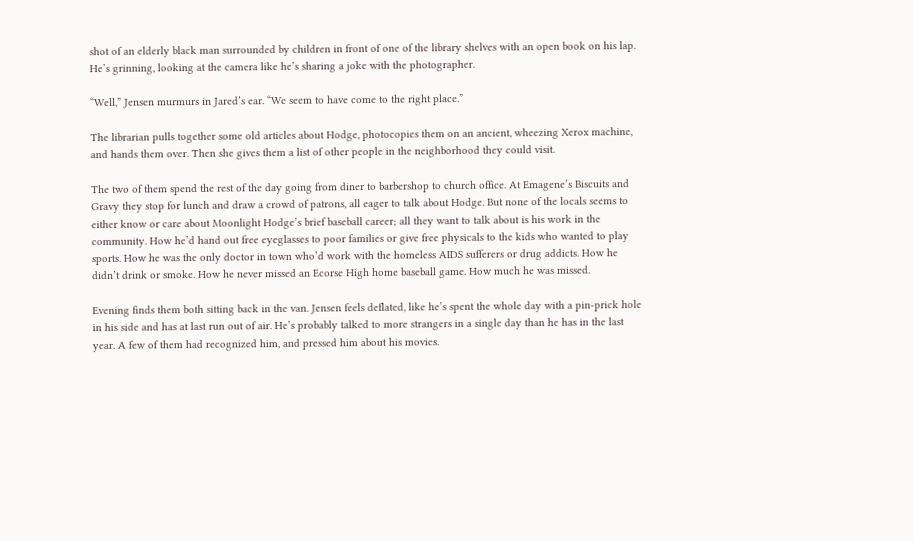shot of an elderly black man surrounded by children in front of one of the library shelves with an open book on his lap. He’s grinning, looking at the camera like he’s sharing a joke with the photographer.

“Well,” Jensen murmurs in Jared’s ear. “We seem to have come to the right place.”

The librarian pulls together some old articles about Hodge, photocopies them on an ancient, wheezing Xerox machine, and hands them over. Then she gives them a list of other people in the neighborhood they could visit.

The two of them spend the rest of the day going from diner to barbershop to church office. At Emagene’s Biscuits and Gravy they stop for lunch and draw a crowd of patrons, all eager to talk about Hodge. But none of the locals seems to either know or care about Moonlight Hodge’s brief baseball career; all they want to talk about is his work in the community. How he’d hand out free eyeglasses to poor families or give free physicals to the kids who wanted to play sports. How he was the only doctor in town who’d work with the homeless AIDS sufferers or drug addicts. How he didn’t drink or smoke. How he never missed an Ecorse High home baseball game. How much he was missed.

Evening finds them both sitting back in the van. Jensen feels deflated, like he’s spent the whole day with a pin-prick hole in his side and has at last run out of air. He’s probably talked to more strangers in a single day than he has in the last year. A few of them had recognized him, and pressed him about his movies.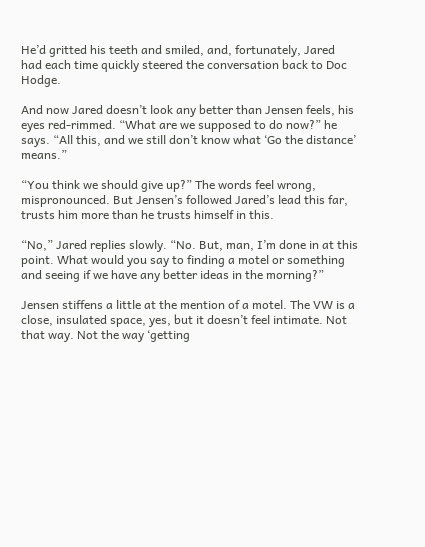He’d gritted his teeth and smiled, and, fortunately, Jared had each time quickly steered the conversation back to Doc Hodge.

And now Jared doesn’t look any better than Jensen feels, his eyes red-rimmed. “What are we supposed to do now?” he says. “All this, and we still don’t know what ‘Go the distance’ means.”

“You think we should give up?” The words feel wrong, mispronounced. But Jensen’s followed Jared’s lead this far, trusts him more than he trusts himself in this.

“No,” Jared replies slowly. “No. But, man, I’m done in at this point. What would you say to finding a motel or something and seeing if we have any better ideas in the morning?”

Jensen stiffens a little at the mention of a motel. The VW is a close, insulated space, yes, but it doesn’t feel intimate. Not that way. Not the way ‘getting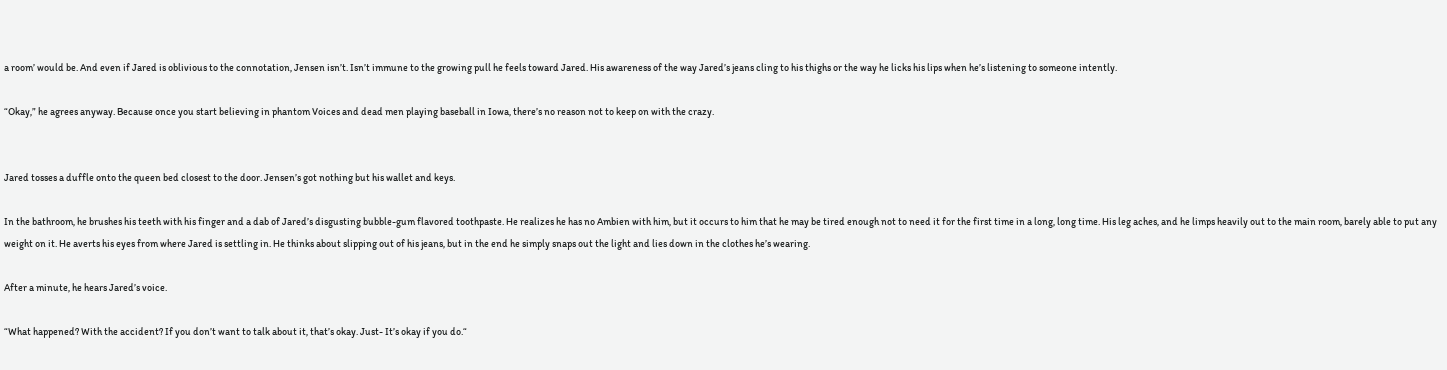a room’ would be. And even if Jared is oblivious to the connotation, Jensen isn’t. Isn’t immune to the growing pull he feels toward Jared. His awareness of the way Jared’s jeans cling to his thighs or the way he licks his lips when he’s listening to someone intently.

“Okay,” he agrees anyway. Because once you start believing in phantom Voices and dead men playing baseball in Iowa, there’s no reason not to keep on with the crazy.


Jared tosses a duffle onto the queen bed closest to the door. Jensen’s got nothing but his wallet and keys.

In the bathroom, he brushes his teeth with his finger and a dab of Jared’s disgusting bubble-gum flavored toothpaste. He realizes he has no Ambien with him, but it occurs to him that he may be tired enough not to need it for the first time in a long, long time. His leg aches, and he limps heavily out to the main room, barely able to put any weight on it. He averts his eyes from where Jared is settling in. He thinks about slipping out of his jeans, but in the end he simply snaps out the light and lies down in the clothes he’s wearing.

After a minute, he hears Jared’s voice.

“What happened? With the accident? If you don’t want to talk about it, that’s okay. Just- It’s okay if you do.“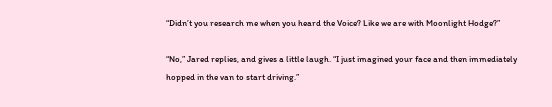“Didn’t you research me when you heard the Voice? Like we are with Moonlight Hodge?”

“No,” Jared replies, and gives a little laugh. “I just imagined your face and then immediately hopped in the van to start driving.”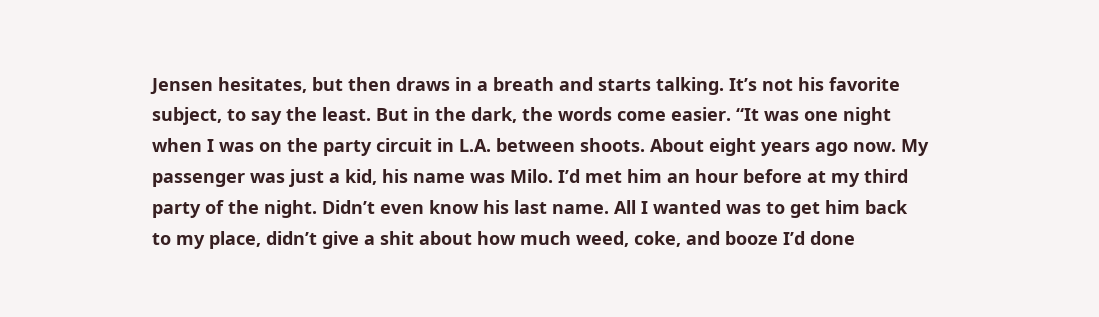Jensen hesitates, but then draws in a breath and starts talking. It’s not his favorite subject, to say the least. But in the dark, the words come easier. “It was one night when I was on the party circuit in L.A. between shoots. About eight years ago now. My passenger was just a kid, his name was Milo. I’d met him an hour before at my third party of the night. Didn’t even know his last name. All I wanted was to get him back to my place, didn’t give a shit about how much weed, coke, and booze I’d done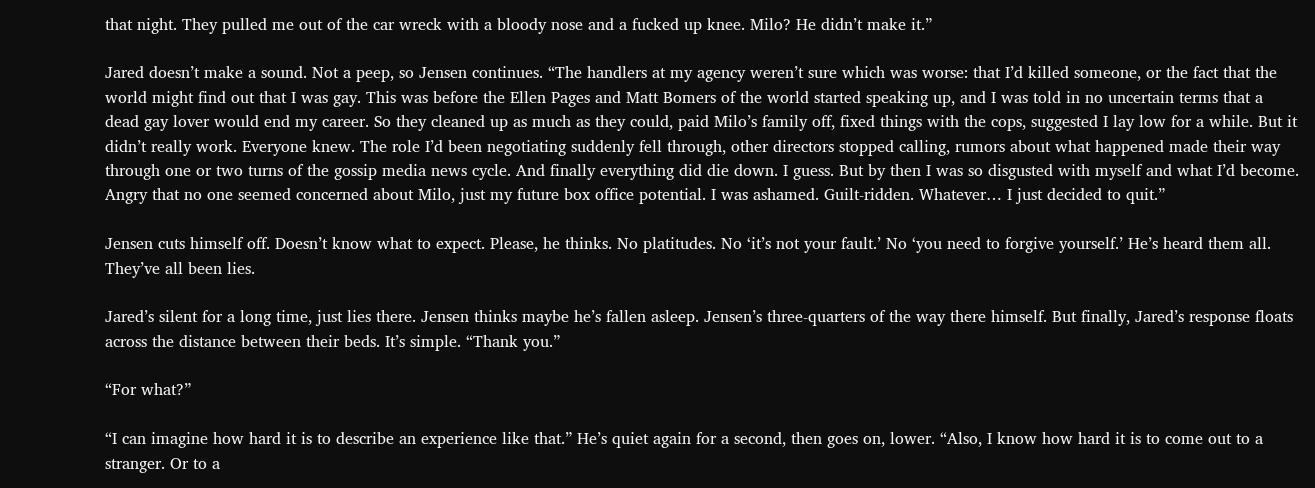that night. They pulled me out of the car wreck with a bloody nose and a fucked up knee. Milo? He didn’t make it.”

Jared doesn’t make a sound. Not a peep, so Jensen continues. “The handlers at my agency weren’t sure which was worse: that I’d killed someone, or the fact that the world might find out that I was gay. This was before the Ellen Pages and Matt Bomers of the world started speaking up, and I was told in no uncertain terms that a dead gay lover would end my career. So they cleaned up as much as they could, paid Milo’s family off, fixed things with the cops, suggested I lay low for a while. But it didn’t really work. Everyone knew. The role I’d been negotiating suddenly fell through, other directors stopped calling, rumors about what happened made their way through one or two turns of the gossip media news cycle. And finally everything did die down. I guess. But by then I was so disgusted with myself and what I’d become. Angry that no one seemed concerned about Milo, just my future box office potential. I was ashamed. Guilt-ridden. Whatever… I just decided to quit.”

Jensen cuts himself off. Doesn’t know what to expect. Please, he thinks. No platitudes. No ‘it’s not your fault.’ No ‘you need to forgive yourself.’ He’s heard them all. They’ve all been lies.

Jared’s silent for a long time, just lies there. Jensen thinks maybe he’s fallen asleep. Jensen’s three-quarters of the way there himself. But finally, Jared’s response floats across the distance between their beds. It’s simple. “Thank you.”

“For what?”

“I can imagine how hard it is to describe an experience like that.” He’s quiet again for a second, then goes on, lower. “Also, I know how hard it is to come out to a stranger. Or to a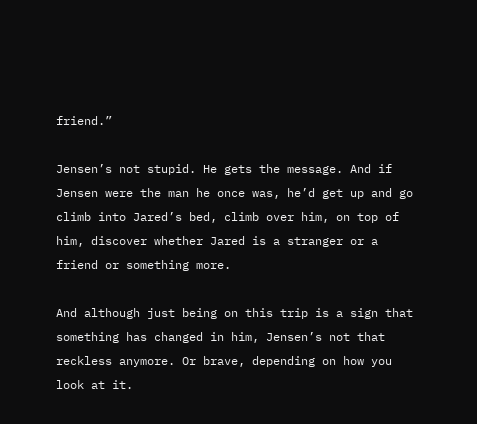friend.”

Jensen’s not stupid. He gets the message. And if Jensen were the man he once was, he’d get up and go climb into Jared’s bed, climb over him, on top of him, discover whether Jared is a stranger or a friend or something more.

And although just being on this trip is a sign that something has changed in him, Jensen’s not that reckless anymore. Or brave, depending on how you look at it.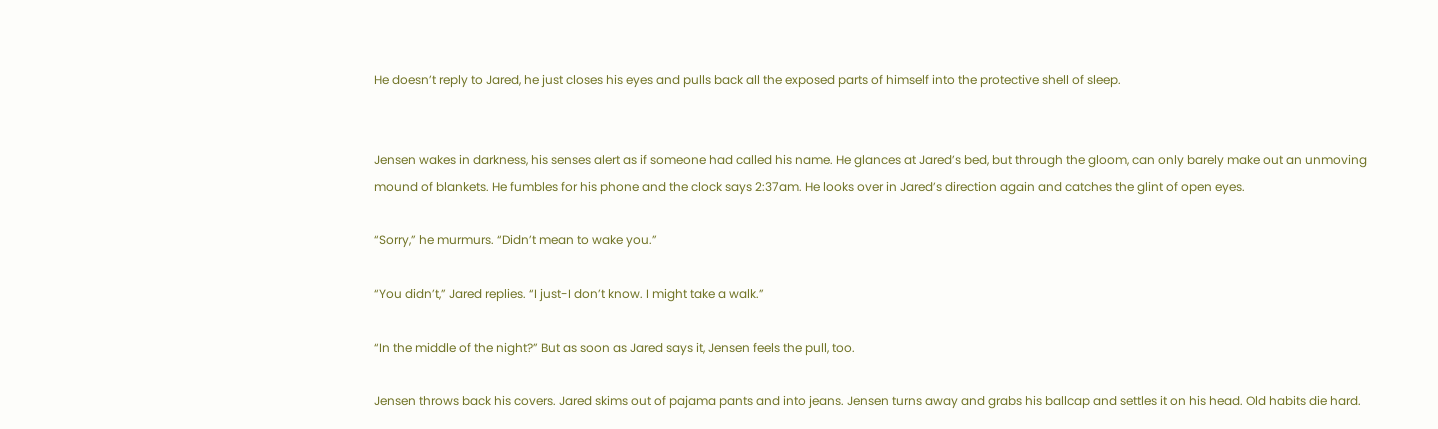He doesn’t reply to Jared, he just closes his eyes and pulls back all the exposed parts of himself into the protective shell of sleep.


Jensen wakes in darkness, his senses alert as if someone had called his name. He glances at Jared’s bed, but through the gloom, can only barely make out an unmoving mound of blankets. He fumbles for his phone and the clock says 2:37am. He looks over in Jared’s direction again and catches the glint of open eyes.

“Sorry,” he murmurs. “Didn’t mean to wake you.”

“You didn’t,” Jared replies. “I just-I don’t know. I might take a walk.”

“In the middle of the night?” But as soon as Jared says it, Jensen feels the pull, too.

Jensen throws back his covers. Jared skims out of pajama pants and into jeans. Jensen turns away and grabs his ballcap and settles it on his head. Old habits die hard.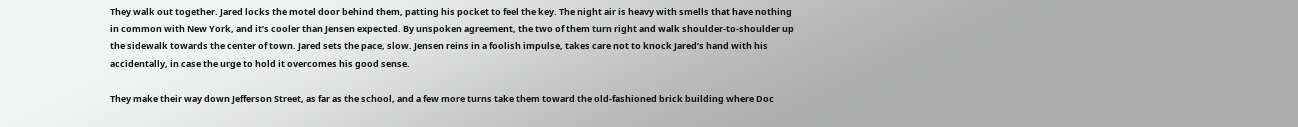They walk out together. Jared locks the motel door behind them, patting his pocket to feel the key. The night air is heavy with smells that have nothing in common with New York, and it’s cooler than Jensen expected. By unspoken agreement, the two of them turn right and walk shoulder-to-shoulder up the sidewalk towards the center of town. Jared sets the pace, slow. Jensen reins in a foolish impulse, takes care not to knock Jared’s hand with his accidentally, in case the urge to hold it overcomes his good sense.

They make their way down Jefferson Street, as far as the school, and a few more turns take them toward the old-fashioned brick building where Doc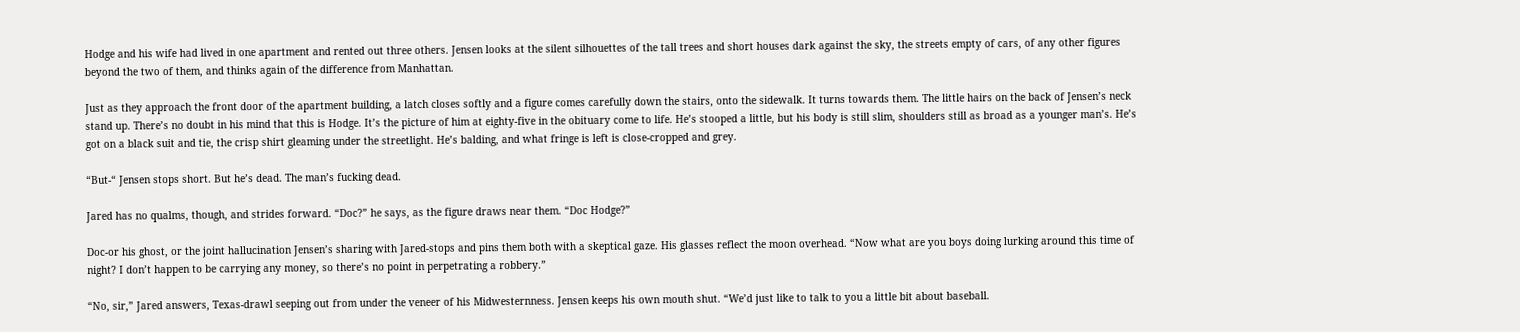Hodge and his wife had lived in one apartment and rented out three others. Jensen looks at the silent silhouettes of the tall trees and short houses dark against the sky, the streets empty of cars, of any other figures beyond the two of them, and thinks again of the difference from Manhattan.

Just as they approach the front door of the apartment building, a latch closes softly and a figure comes carefully down the stairs, onto the sidewalk. It turns towards them. The little hairs on the back of Jensen’s neck stand up. There’s no doubt in his mind that this is Hodge. It’s the picture of him at eighty-five in the obituary come to life. He’s stooped a little, but his body is still slim, shoulders still as broad as a younger man’s. He’s got on a black suit and tie, the crisp shirt gleaming under the streetlight. He’s balding, and what fringe is left is close-cropped and grey.

“But-“ Jensen stops short. But he’s dead. The man’s fucking dead.

Jared has no qualms, though, and strides forward. “Doc?” he says, as the figure draws near them. “Doc Hodge?”

Doc-or his ghost, or the joint hallucination Jensen’s sharing with Jared-stops and pins them both with a skeptical gaze. His glasses reflect the moon overhead. “Now what are you boys doing lurking around this time of night? I don’t happen to be carrying any money, so there’s no point in perpetrating a robbery.”

“No, sir,” Jared answers, Texas-drawl seeping out from under the veneer of his Midwesternness. Jensen keeps his own mouth shut. “We’d just like to talk to you a little bit about baseball.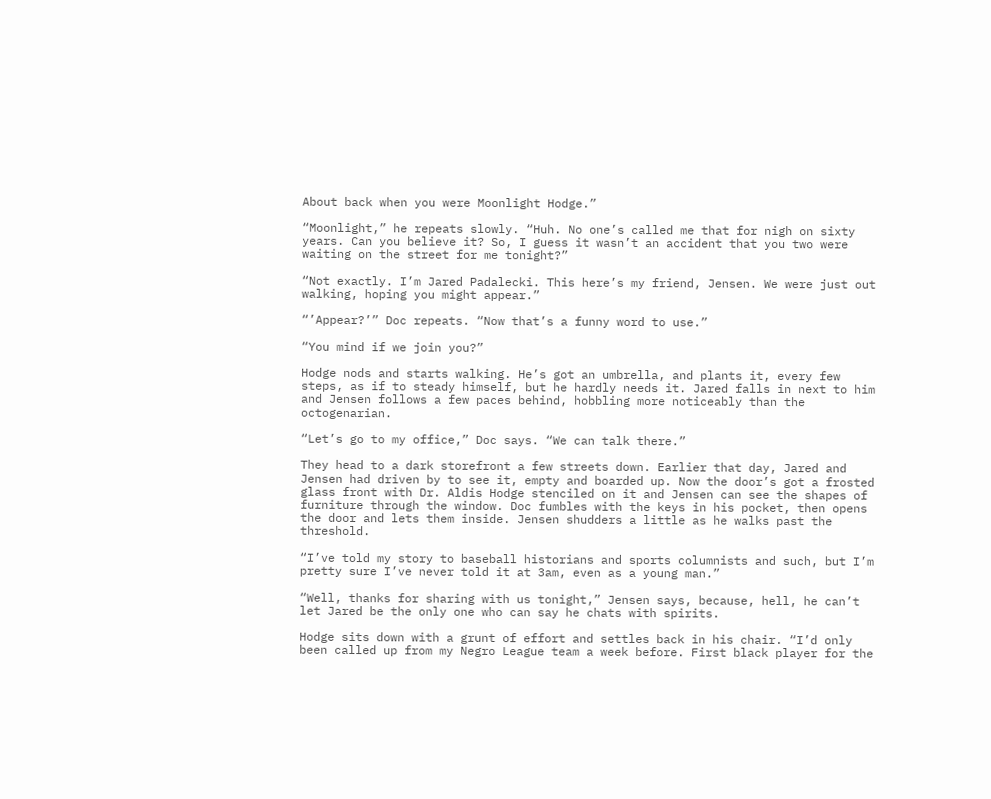About back when you were Moonlight Hodge.”

“Moonlight,” he repeats slowly. “Huh. No one’s called me that for nigh on sixty years. Can you believe it? So, I guess it wasn’t an accident that you two were waiting on the street for me tonight?”

“Not exactly. I’m Jared Padalecki. This here’s my friend, Jensen. We were just out walking, hoping you might appear.”

“’Appear?’” Doc repeats. “Now that’s a funny word to use.”

“You mind if we join you?”

Hodge nods and starts walking. He’s got an umbrella, and plants it, every few steps, as if to steady himself, but he hardly needs it. Jared falls in next to him and Jensen follows a few paces behind, hobbling more noticeably than the octogenarian.

“Let’s go to my office,” Doc says. “We can talk there.”

They head to a dark storefront a few streets down. Earlier that day, Jared and Jensen had driven by to see it, empty and boarded up. Now the door’s got a frosted glass front with Dr. Aldis Hodge stenciled on it and Jensen can see the shapes of furniture through the window. Doc fumbles with the keys in his pocket, then opens the door and lets them inside. Jensen shudders a little as he walks past the threshold.

“I’ve told my story to baseball historians and sports columnists and such, but I’m pretty sure I’ve never told it at 3am, even as a young man.”

“Well, thanks for sharing with us tonight,” Jensen says, because, hell, he can’t let Jared be the only one who can say he chats with spirits.

Hodge sits down with a grunt of effort and settles back in his chair. “I’d only been called up from my Negro League team a week before. First black player for the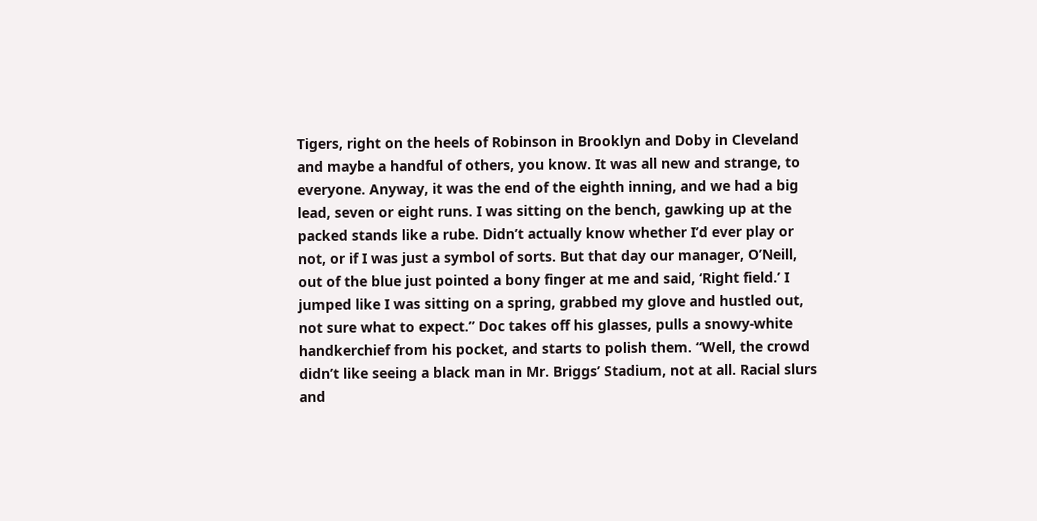Tigers, right on the heels of Robinson in Brooklyn and Doby in Cleveland and maybe a handful of others, you know. It was all new and strange, to everyone. Anyway, it was the end of the eighth inning, and we had a big lead, seven or eight runs. I was sitting on the bench, gawking up at the packed stands like a rube. Didn’t actually know whether I’d ever play or not, or if I was just a symbol of sorts. But that day our manager, O’Neill, out of the blue just pointed a bony finger at me and said, ‘Right field.’ I jumped like I was sitting on a spring, grabbed my glove and hustled out, not sure what to expect.” Doc takes off his glasses, pulls a snowy-white handkerchief from his pocket, and starts to polish them. “Well, the crowd didn’t like seeing a black man in Mr. Briggs’ Stadium, not at all. Racial slurs and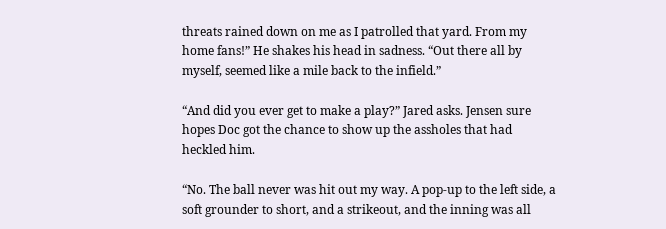threats rained down on me as I patrolled that yard. From my home fans!” He shakes his head in sadness. “Out there all by myself, seemed like a mile back to the infield.”

“And did you ever get to make a play?” Jared asks. Jensen sure hopes Doc got the chance to show up the assholes that had heckled him.

“No. The ball never was hit out my way. A pop-up to the left side, a soft grounder to short, and a strikeout, and the inning was all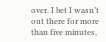over. I bet I wasn’t out there for more than five minutes,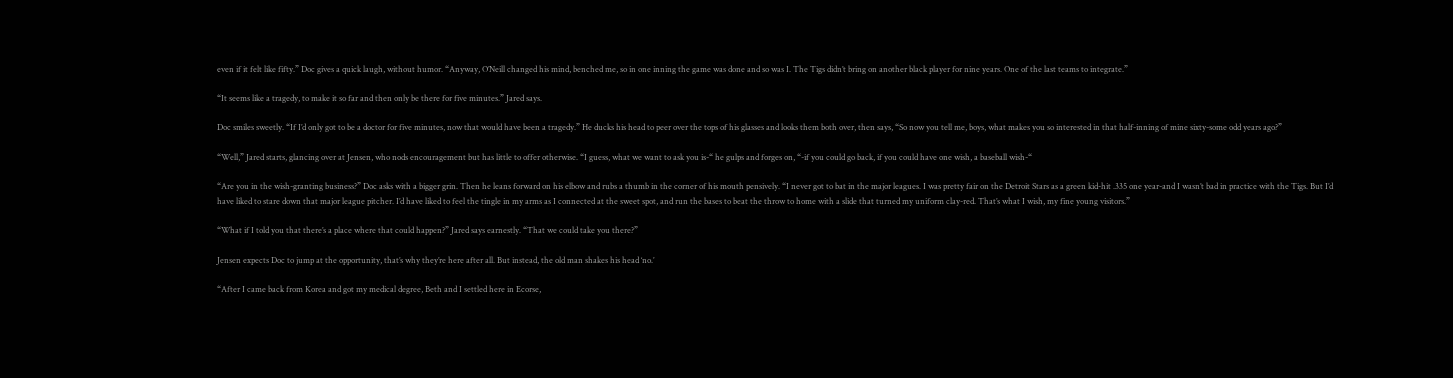even if it felt like fifty.” Doc gives a quick laugh, without humor. “Anyway, O’Neill changed his mind, benched me, so in one inning the game was done and so was I. The Tigs didn’t bring on another black player for nine years. One of the last teams to integrate.”

“It seems like a tragedy, to make it so far and then only be there for five minutes.” Jared says.

Doc smiles sweetly. “If I’d only got to be a doctor for five minutes, now that would have been a tragedy.” He ducks his head to peer over the tops of his glasses and looks them both over, then says, “So now you tell me, boys, what makes you so interested in that half-inning of mine sixty-some odd years ago?”

“Well,” Jared starts, glancing over at Jensen, who nods encouragement but has little to offer otherwise. “I guess, what we want to ask you is-“ he gulps and forges on, “-if you could go back, if you could have one wish, a baseball wish-“

“Are you in the wish-granting business?” Doc asks with a bigger grin. Then he leans forward on his elbow and rubs a thumb in the corner of his mouth pensively. “I never got to bat in the major leagues. I was pretty fair on the Detroit Stars as a green kid-hit .335 one year-and I wasn’t bad in practice with the Tigs. But I’d have liked to stare down that major league pitcher. I’d have liked to feel the tingle in my arms as I connected at the sweet spot, and run the bases to beat the throw to home with a slide that turned my uniform clay-red. That’s what I wish, my fine young visitors.”

“What if I told you that there’s a place where that could happen?” Jared says earnestly. “That we could take you there?”

Jensen expects Doc to jump at the opportunity, that’s why they’re here after all. But instead, the old man shakes his head ‘no.’

“After I came back from Korea and got my medical degree, Beth and I settled here in Ecorse,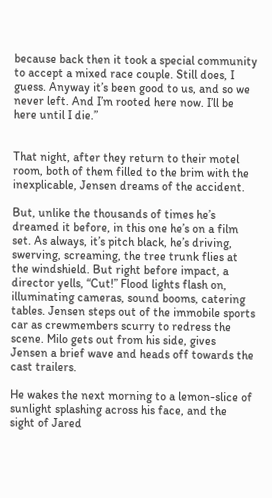because back then it took a special community to accept a mixed race couple. Still does, I guess. Anyway it’s been good to us, and so we never left. And I’m rooted here now. I’ll be here until I die.”


That night, after they return to their motel room, both of them filled to the brim with the inexplicable, Jensen dreams of the accident.

But, unlike the thousands of times he’s dreamed it before, in this one he’s on a film set. As always, it’s pitch black, he’s driving, swerving, screaming, the tree trunk flies at the windshield. But right before impact, a director yells, “Cut!” Flood lights flash on, illuminating cameras, sound booms, catering tables. Jensen steps out of the immobile sports car as crewmembers scurry to redress the scene. Milo gets out from his side, gives Jensen a brief wave and heads off towards the cast trailers.

He wakes the next morning to a lemon-slice of sunlight splashing across his face, and the sight of Jared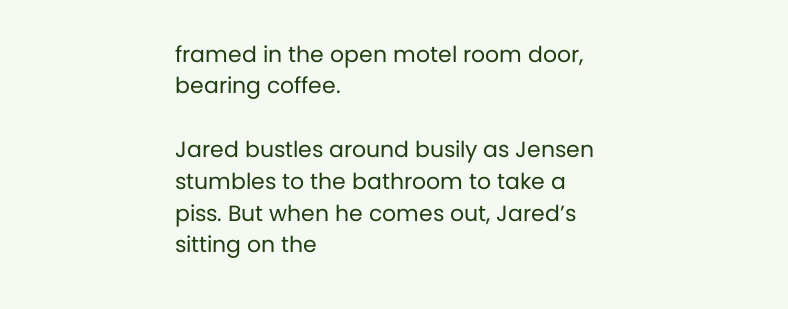framed in the open motel room door, bearing coffee.

Jared bustles around busily as Jensen stumbles to the bathroom to take a piss. But when he comes out, Jared’s sitting on the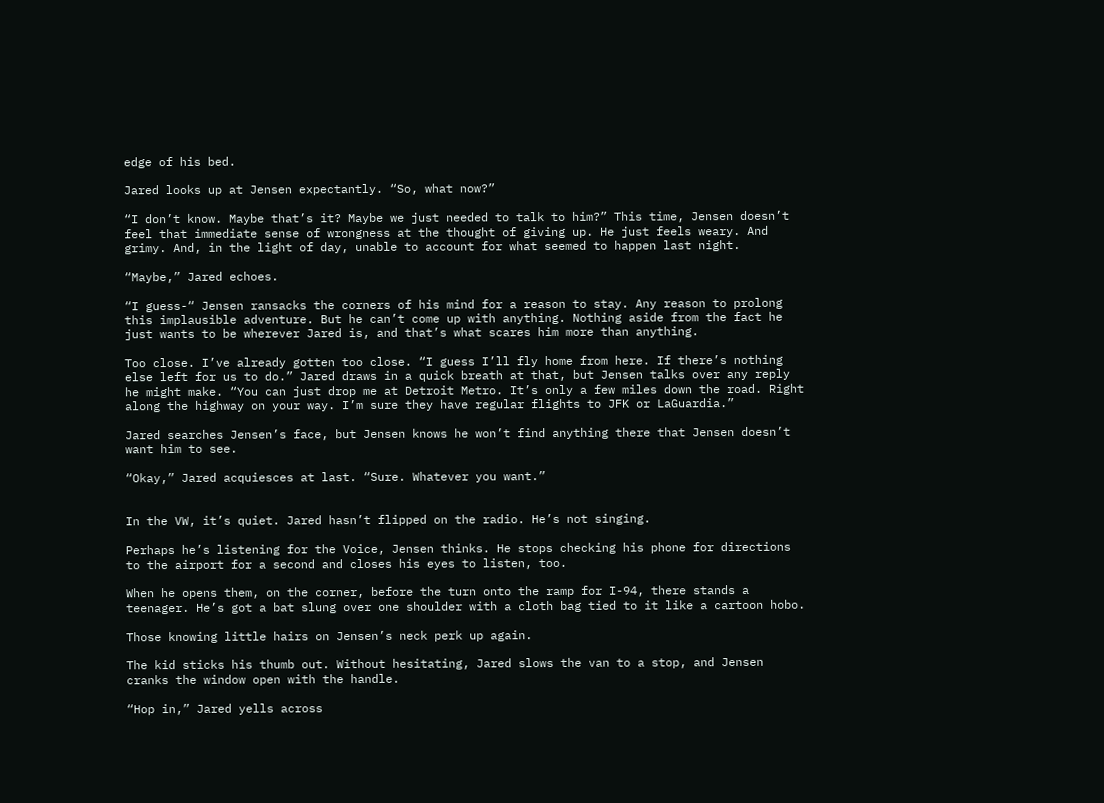edge of his bed.

Jared looks up at Jensen expectantly. “So, what now?”

“I don’t know. Maybe that’s it? Maybe we just needed to talk to him?” This time, Jensen doesn’t feel that immediate sense of wrongness at the thought of giving up. He just feels weary. And grimy. And, in the light of day, unable to account for what seemed to happen last night.

“Maybe,” Jared echoes.

“I guess-“ Jensen ransacks the corners of his mind for a reason to stay. Any reason to prolong this implausible adventure. But he can’t come up with anything. Nothing aside from the fact he just wants to be wherever Jared is, and that’s what scares him more than anything.

Too close. I’ve already gotten too close. “I guess I’ll fly home from here. If there’s nothing else left for us to do.” Jared draws in a quick breath at that, but Jensen talks over any reply he might make. “You can just drop me at Detroit Metro. It’s only a few miles down the road. Right along the highway on your way. I’m sure they have regular flights to JFK or LaGuardia.”

Jared searches Jensen’s face, but Jensen knows he won’t find anything there that Jensen doesn’t want him to see.

“Okay,” Jared acquiesces at last. “Sure. Whatever you want.”


In the VW, it’s quiet. Jared hasn’t flipped on the radio. He’s not singing.

Perhaps he’s listening for the Voice, Jensen thinks. He stops checking his phone for directions to the airport for a second and closes his eyes to listen, too.

When he opens them, on the corner, before the turn onto the ramp for I-94, there stands a teenager. He’s got a bat slung over one shoulder with a cloth bag tied to it like a cartoon hobo.

Those knowing little hairs on Jensen’s neck perk up again.

The kid sticks his thumb out. Without hesitating, Jared slows the van to a stop, and Jensen cranks the window open with the handle.

“Hop in,” Jared yells across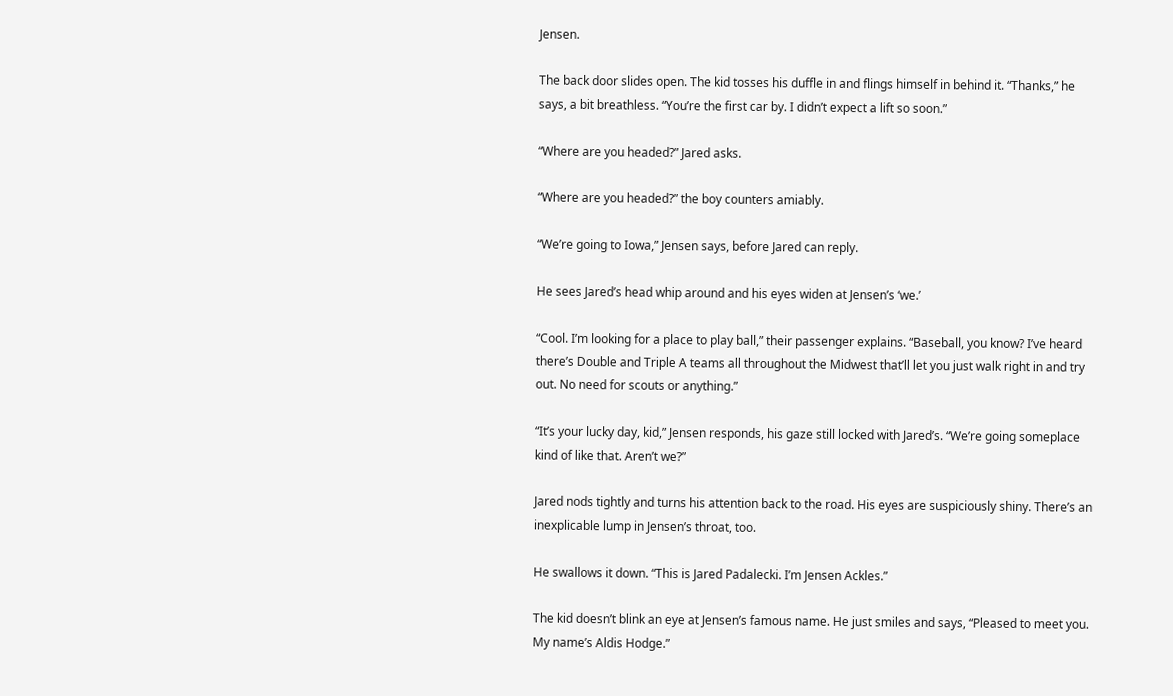Jensen.

The back door slides open. The kid tosses his duffle in and flings himself in behind it. “Thanks,” he says, a bit breathless. “You’re the first car by. I didn’t expect a lift so soon.”

“Where are you headed?” Jared asks.

“Where are you headed?” the boy counters amiably.

“We’re going to Iowa,” Jensen says, before Jared can reply.

He sees Jared’s head whip around and his eyes widen at Jensen’s ‘we.’

“Cool. I’m looking for a place to play ball,” their passenger explains. “Baseball, you know? I’ve heard there’s Double and Triple A teams all throughout the Midwest that’ll let you just walk right in and try out. No need for scouts or anything.”

“It’s your lucky day, kid,” Jensen responds, his gaze still locked with Jared’s. “We’re going someplace kind of like that. Aren’t we?”

Jared nods tightly and turns his attention back to the road. His eyes are suspiciously shiny. There’s an inexplicable lump in Jensen’s throat, too.

He swallows it down. “This is Jared Padalecki. I’m Jensen Ackles.”

The kid doesn’t blink an eye at Jensen’s famous name. He just smiles and says, “Pleased to meet you. My name’s Aldis Hodge.”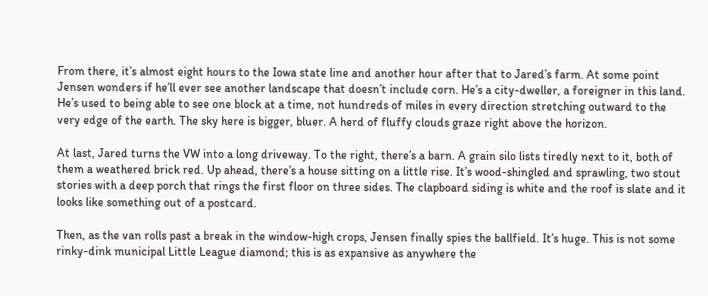From there, it’s almost eight hours to the Iowa state line and another hour after that to Jared’s farm. At some point Jensen wonders if he’ll ever see another landscape that doesn’t include corn. He’s a city-dweller, a foreigner in this land. He’s used to being able to see one block at a time, not hundreds of miles in every direction stretching outward to the very edge of the earth. The sky here is bigger, bluer. A herd of fluffy clouds graze right above the horizon.

At last, Jared turns the VW into a long driveway. To the right, there’s a barn. A grain silo lists tiredly next to it, both of them a weathered brick red. Up ahead, there’s a house sitting on a little rise. It’s wood-shingled and sprawling, two stout stories with a deep porch that rings the first floor on three sides. The clapboard siding is white and the roof is slate and it looks like something out of a postcard.

Then, as the van rolls past a break in the window-high crops, Jensen finally spies the ballfield. It’s huge. This is not some rinky-dink municipal Little League diamond; this is as expansive as anywhere the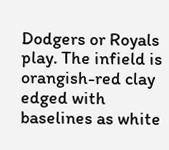Dodgers or Royals play. The infield is orangish-red clay edged with baselines as white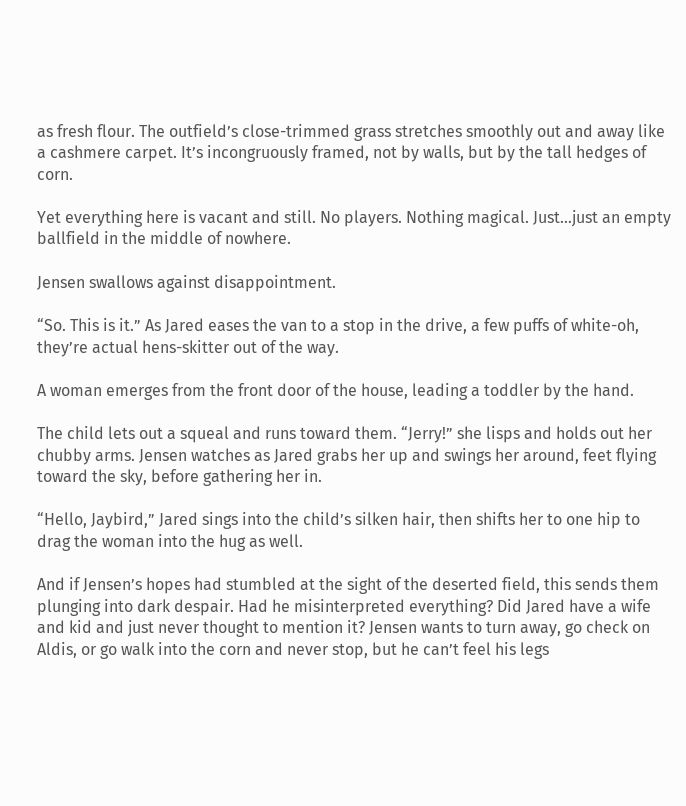as fresh flour. The outfield’s close-trimmed grass stretches smoothly out and away like a cashmere carpet. It’s incongruously framed, not by walls, but by the tall hedges of corn.

Yet everything here is vacant and still. No players. Nothing magical. Just…just an empty ballfield in the middle of nowhere.

Jensen swallows against disappointment.

“So. This is it.” As Jared eases the van to a stop in the drive, a few puffs of white-oh, they’re actual hens-skitter out of the way.

A woman emerges from the front door of the house, leading a toddler by the hand.

The child lets out a squeal and runs toward them. “Jerry!” she lisps and holds out her chubby arms. Jensen watches as Jared grabs her up and swings her around, feet flying toward the sky, before gathering her in.

“Hello, Jaybird,” Jared sings into the child’s silken hair, then shifts her to one hip to drag the woman into the hug as well.

And if Jensen’s hopes had stumbled at the sight of the deserted field, this sends them plunging into dark despair. Had he misinterpreted everything? Did Jared have a wife and kid and just never thought to mention it? Jensen wants to turn away, go check on Aldis, or go walk into the corn and never stop, but he can’t feel his legs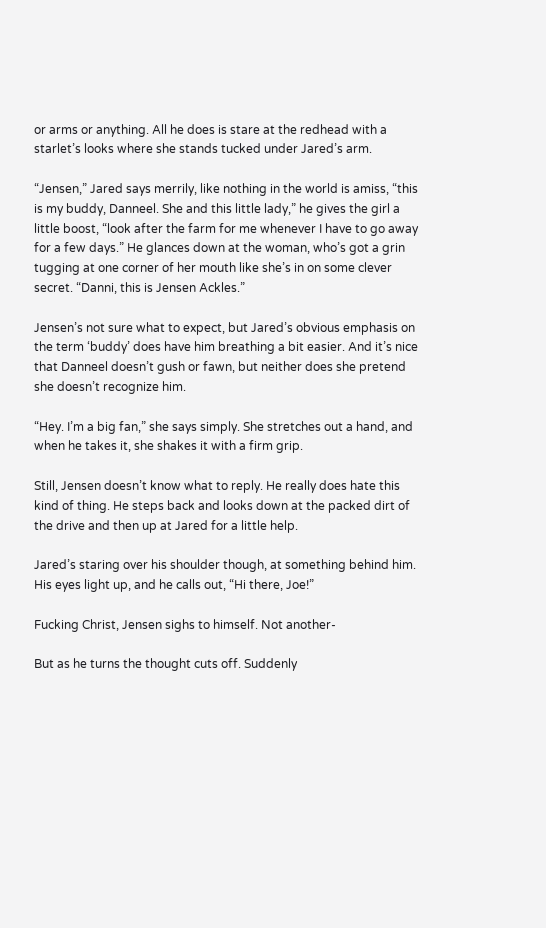or arms or anything. All he does is stare at the redhead with a starlet’s looks where she stands tucked under Jared’s arm.

“Jensen,” Jared says merrily, like nothing in the world is amiss, “this is my buddy, Danneel. She and this little lady,” he gives the girl a little boost, “look after the farm for me whenever I have to go away for a few days.” He glances down at the woman, who’s got a grin tugging at one corner of her mouth like she’s in on some clever secret. “Danni, this is Jensen Ackles.”

Jensen’s not sure what to expect, but Jared’s obvious emphasis on the term ‘buddy’ does have him breathing a bit easier. And it’s nice that Danneel doesn’t gush or fawn, but neither does she pretend she doesn’t recognize him.

“Hey. I’m a big fan,” she says simply. She stretches out a hand, and when he takes it, she shakes it with a firm grip.

Still, Jensen doesn’t know what to reply. He really does hate this kind of thing. He steps back and looks down at the packed dirt of the drive and then up at Jared for a little help.

Jared’s staring over his shoulder though, at something behind him. His eyes light up, and he calls out, “Hi there, Joe!”

Fucking Christ, Jensen sighs to himself. Not another-

But as he turns the thought cuts off. Suddenly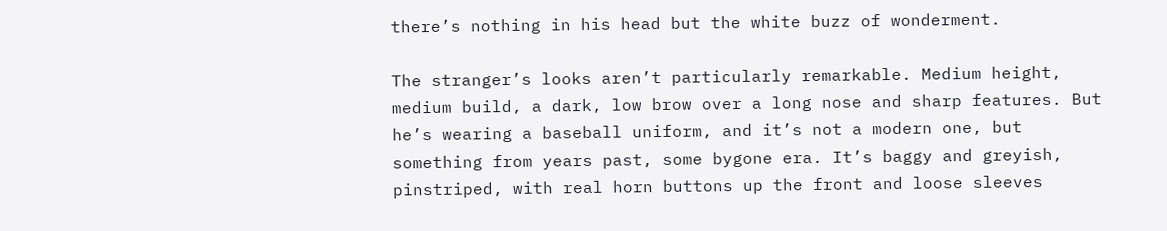there’s nothing in his head but the white buzz of wonderment.

The stranger’s looks aren’t particularly remarkable. Medium height, medium build, a dark, low brow over a long nose and sharp features. But he’s wearing a baseball uniform, and it’s not a modern one, but something from years past, some bygone era. It’s baggy and greyish, pinstriped, with real horn buttons up the front and loose sleeves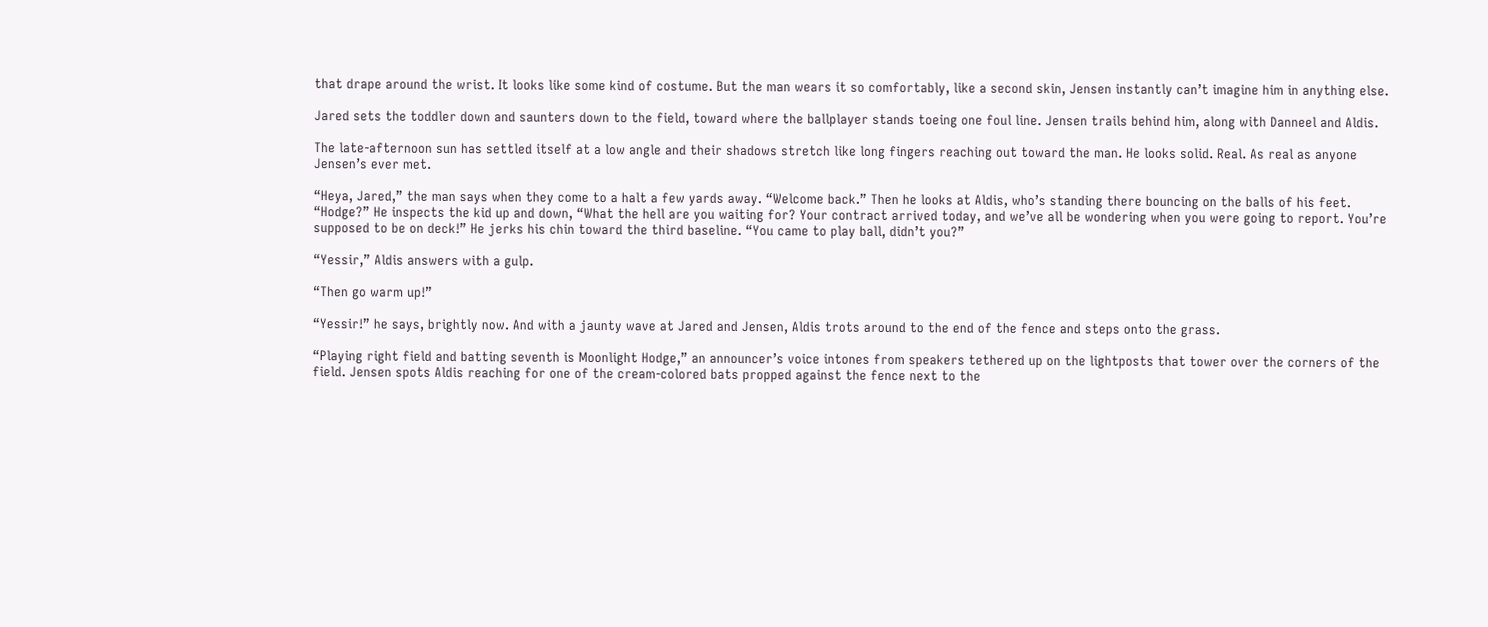that drape around the wrist. It looks like some kind of costume. But the man wears it so comfortably, like a second skin, Jensen instantly can’t imagine him in anything else.

Jared sets the toddler down and saunters down to the field, toward where the ballplayer stands toeing one foul line. Jensen trails behind him, along with Danneel and Aldis.

The late-afternoon sun has settled itself at a low angle and their shadows stretch like long fingers reaching out toward the man. He looks solid. Real. As real as anyone Jensen’s ever met.

“Heya, Jared,” the man says when they come to a halt a few yards away. “Welcome back.” Then he looks at Aldis, who’s standing there bouncing on the balls of his feet. “Hodge?” He inspects the kid up and down, “What the hell are you waiting for? Your contract arrived today, and we’ve all be wondering when you were going to report. You’re supposed to be on deck!” He jerks his chin toward the third baseline. “You came to play ball, didn’t you?”

“Yessir,” Aldis answers with a gulp.

“Then go warm up!”

“Yessir!” he says, brightly now. And with a jaunty wave at Jared and Jensen, Aldis trots around to the end of the fence and steps onto the grass.

“Playing right field and batting seventh is Moonlight Hodge,” an announcer’s voice intones from speakers tethered up on the lightposts that tower over the corners of the field. Jensen spots Aldis reaching for one of the cream-colored bats propped against the fence next to the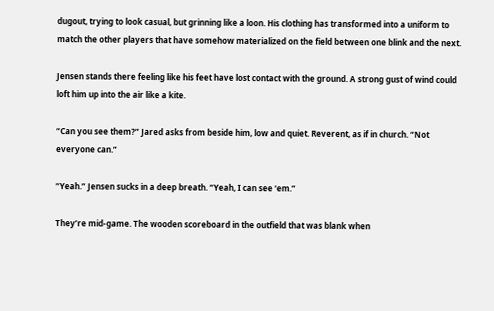dugout, trying to look casual, but grinning like a loon. His clothing has transformed into a uniform to match the other players that have somehow materialized on the field between one blink and the next.

Jensen stands there feeling like his feet have lost contact with the ground. A strong gust of wind could loft him up into the air like a kite.

“Can you see them?” Jared asks from beside him, low and quiet. Reverent, as if in church. “Not everyone can.”

“Yeah.” Jensen sucks in a deep breath. “Yeah, I can see ‘em.”

They’re mid-game. The wooden scoreboard in the outfield that was blank when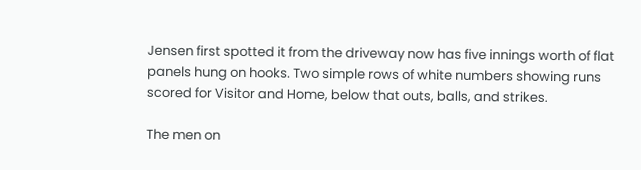Jensen first spotted it from the driveway now has five innings worth of flat panels hung on hooks. Two simple rows of white numbers showing runs scored for Visitor and Home, below that outs, balls, and strikes.

The men on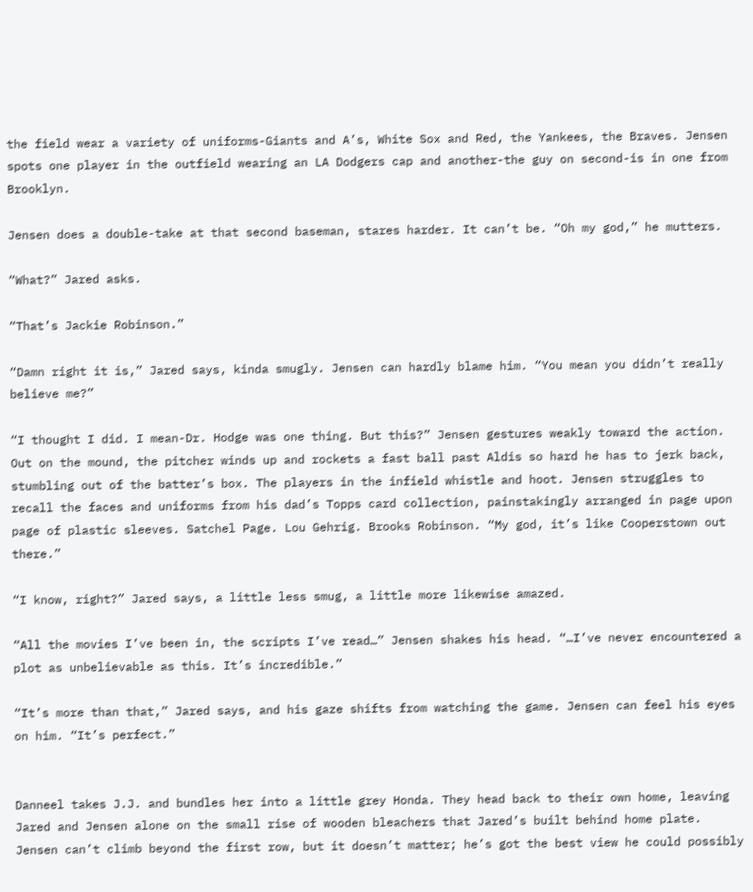the field wear a variety of uniforms-Giants and A’s, White Sox and Red, the Yankees, the Braves. Jensen spots one player in the outfield wearing an LA Dodgers cap and another-the guy on second-is in one from Brooklyn.

Jensen does a double-take at that second baseman, stares harder. It can’t be. “Oh my god,” he mutters.

“What?” Jared asks.

“That’s Jackie Robinson.”

“Damn right it is,” Jared says, kinda smugly. Jensen can hardly blame him. “You mean you didn’t really believe me?”

“I thought I did. I mean-Dr. Hodge was one thing. But this?” Jensen gestures weakly toward the action. Out on the mound, the pitcher winds up and rockets a fast ball past Aldis so hard he has to jerk back, stumbling out of the batter’s box. The players in the infield whistle and hoot. Jensen struggles to recall the faces and uniforms from his dad’s Topps card collection, painstakingly arranged in page upon page of plastic sleeves. Satchel Page. Lou Gehrig. Brooks Robinson. “My god, it’s like Cooperstown out there.”

“I know, right?” Jared says, a little less smug, a little more likewise amazed.

“All the movies I’ve been in, the scripts I’ve read…” Jensen shakes his head. “…I’ve never encountered a plot as unbelievable as this. It’s incredible.”

“It’s more than that,” Jared says, and his gaze shifts from watching the game. Jensen can feel his eyes on him. “It’s perfect.”


Danneel takes J.J. and bundles her into a little grey Honda. They head back to their own home, leaving Jared and Jensen alone on the small rise of wooden bleachers that Jared’s built behind home plate. Jensen can’t climb beyond the first row, but it doesn’t matter; he’s got the best view he could possibly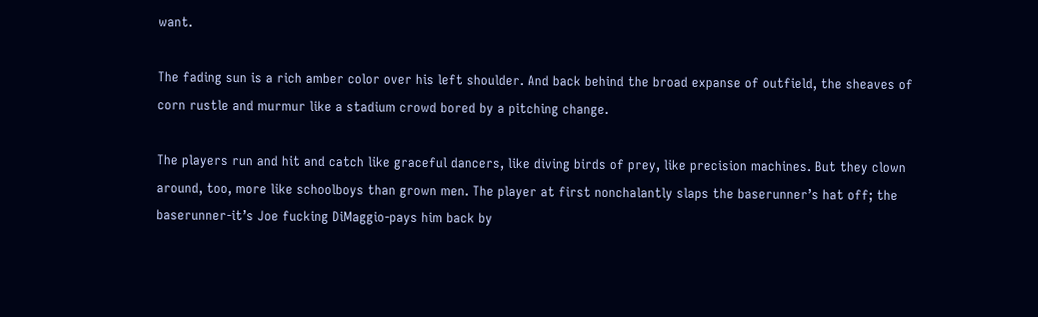want.

The fading sun is a rich amber color over his left shoulder. And back behind the broad expanse of outfield, the sheaves of corn rustle and murmur like a stadium crowd bored by a pitching change.

The players run and hit and catch like graceful dancers, like diving birds of prey, like precision machines. But they clown around, too, more like schoolboys than grown men. The player at first nonchalantly slaps the baserunner’s hat off; the baserunner-it’s Joe fucking DiMaggio-pays him back by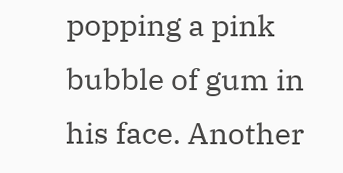popping a pink bubble of gum in his face. Another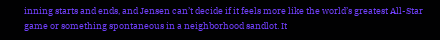inning starts and ends, and Jensen can’t decide if it feels more like the world’s greatest All-Star game or something spontaneous in a neighborhood sandlot. It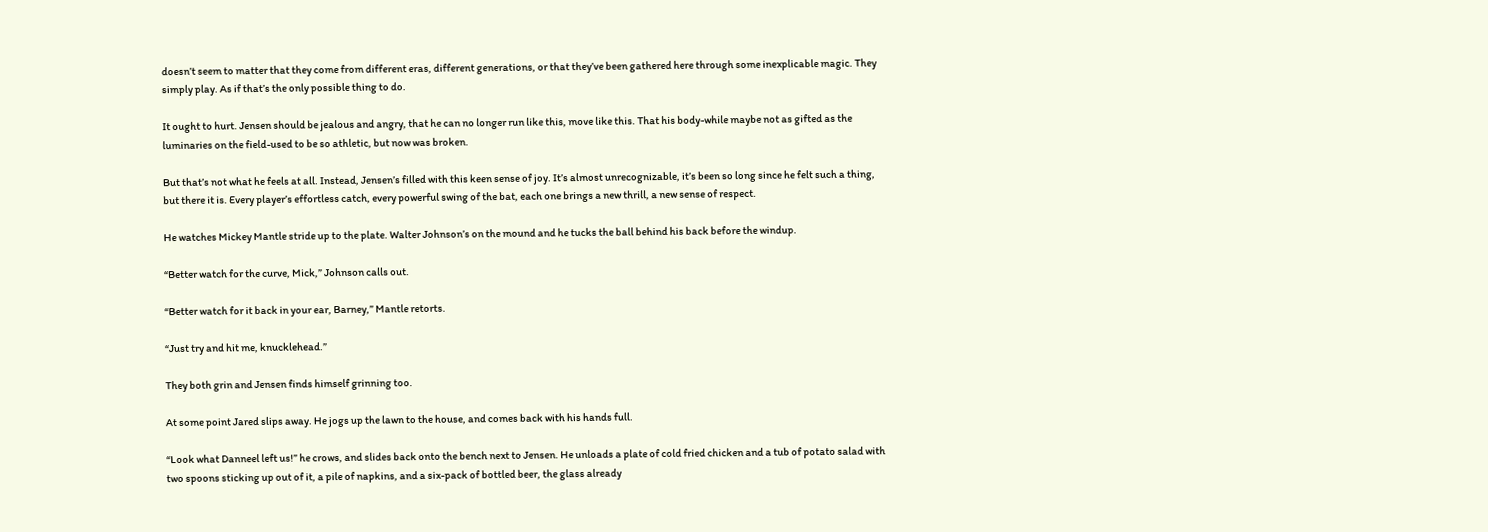doesn’t seem to matter that they come from different eras, different generations, or that they’ve been gathered here through some inexplicable magic. They simply play. As if that’s the only possible thing to do.

It ought to hurt. Jensen should be jealous and angry, that he can no longer run like this, move like this. That his body-while maybe not as gifted as the luminaries on the field-used to be so athletic, but now was broken.

But that’s not what he feels at all. Instead, Jensen’s filled with this keen sense of joy. It’s almost unrecognizable, it’s been so long since he felt such a thing, but there it is. Every player’s effortless catch, every powerful swing of the bat, each one brings a new thrill, a new sense of respect.

He watches Mickey Mantle stride up to the plate. Walter Johnson’s on the mound and he tucks the ball behind his back before the windup.

“Better watch for the curve, Mick,” Johnson calls out.

“Better watch for it back in your ear, Barney,” Mantle retorts.

“Just try and hit me, knucklehead.”

They both grin and Jensen finds himself grinning too.

At some point Jared slips away. He jogs up the lawn to the house, and comes back with his hands full.

“Look what Danneel left us!” he crows, and slides back onto the bench next to Jensen. He unloads a plate of cold fried chicken and a tub of potato salad with two spoons sticking up out of it, a pile of napkins, and a six-pack of bottled beer, the glass already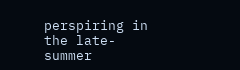perspiring in the late-summer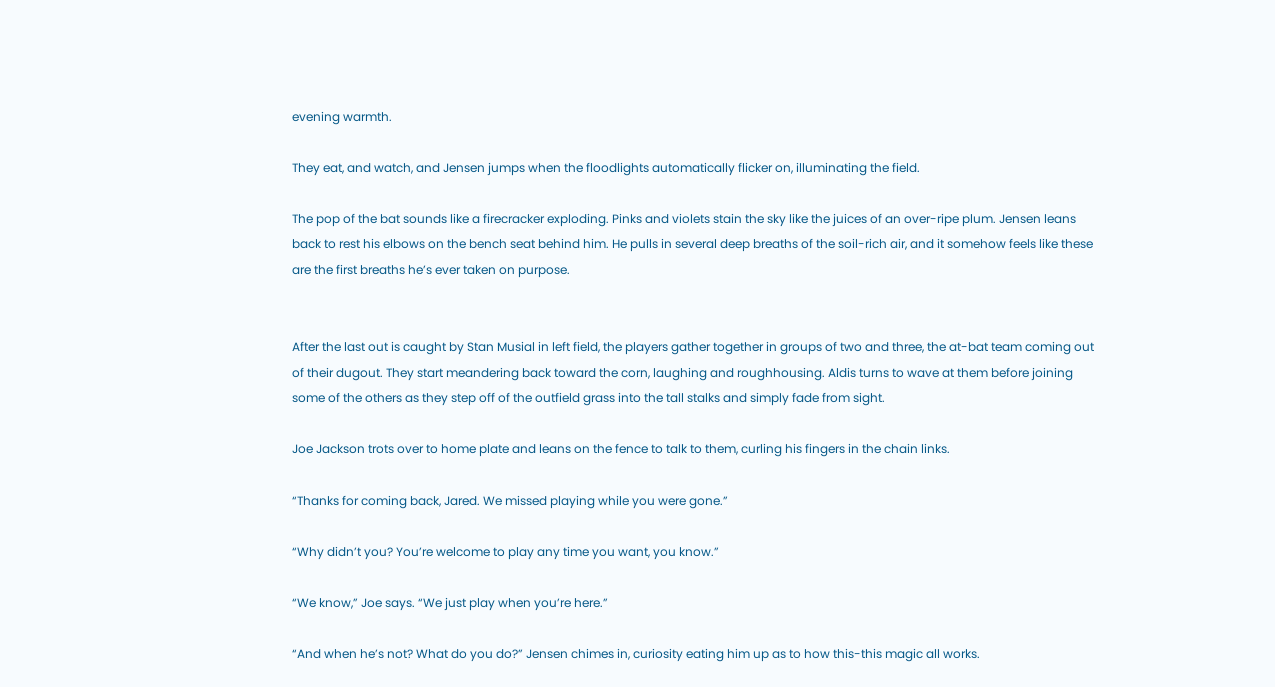evening warmth.

They eat, and watch, and Jensen jumps when the floodlights automatically flicker on, illuminating the field.

The pop of the bat sounds like a firecracker exploding. Pinks and violets stain the sky like the juices of an over-ripe plum. Jensen leans back to rest his elbows on the bench seat behind him. He pulls in several deep breaths of the soil-rich air, and it somehow feels like these are the first breaths he’s ever taken on purpose.


After the last out is caught by Stan Musial in left field, the players gather together in groups of two and three, the at-bat team coming out of their dugout. They start meandering back toward the corn, laughing and roughhousing. Aldis turns to wave at them before joining some of the others as they step off of the outfield grass into the tall stalks and simply fade from sight.

Joe Jackson trots over to home plate and leans on the fence to talk to them, curling his fingers in the chain links.

“Thanks for coming back, Jared. We missed playing while you were gone.”

“Why didn’t you? You’re welcome to play any time you want, you know.”

“We know,” Joe says. “We just play when you’re here.”

“And when he’s not? What do you do?” Jensen chimes in, curiosity eating him up as to how this-this magic all works.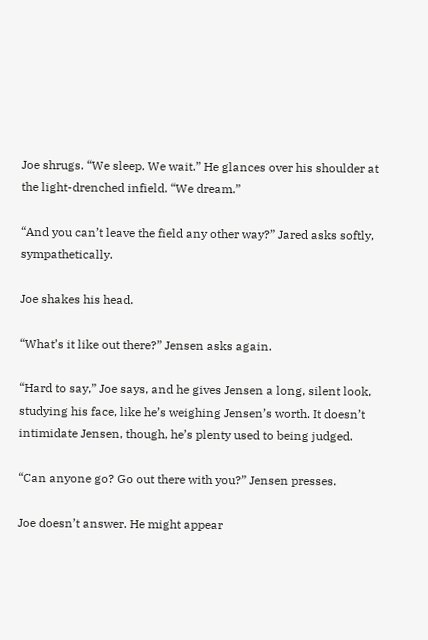Joe shrugs. “We sleep. We wait.” He glances over his shoulder at the light-drenched infield. “We dream.”

“And you can’t leave the field any other way?” Jared asks softly, sympathetically.

Joe shakes his head.

“What’s it like out there?” Jensen asks again.

“Hard to say,” Joe says, and he gives Jensen a long, silent look, studying his face, like he’s weighing Jensen’s worth. It doesn’t intimidate Jensen, though, he’s plenty used to being judged.

“Can anyone go? Go out there with you?” Jensen presses.

Joe doesn’t answer. He might appear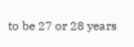to be 27 or 28 years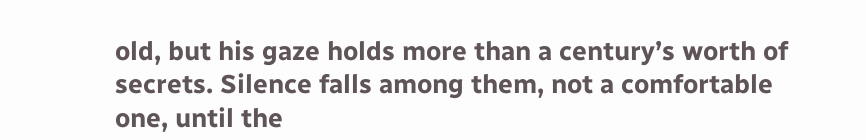old, but his gaze holds more than a century’s worth of secrets. Silence falls among them, not a comfortable one, until the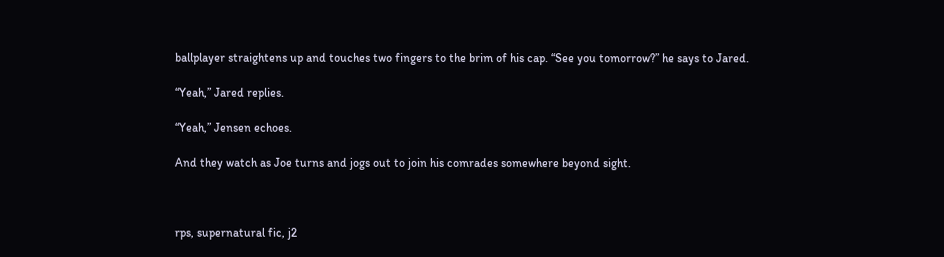ballplayer straightens up and touches two fingers to the brim of his cap. “See you tomorrow?” he says to Jared.

“Yeah,” Jared replies.

“Yeah,” Jensen echoes.

And they watch as Joe turns and jogs out to join his comrades somewhere beyond sight.



rps, supernatural fic, j2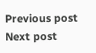Previous post Next post